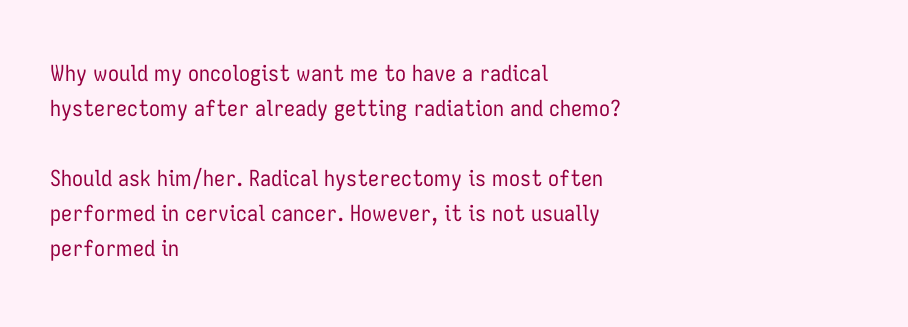Why would my oncologist want me to have a radical hysterectomy after already getting radiation and chemo?

Should ask him/her. Radical hysterectomy is most often performed in cervical cancer. However, it is not usually performed in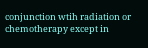conjunction wtih radiation or chemotherapy except in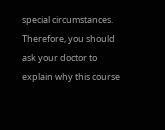special circumstances. Therefore, you should ask your doctor to explain why this course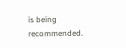is being recommended.